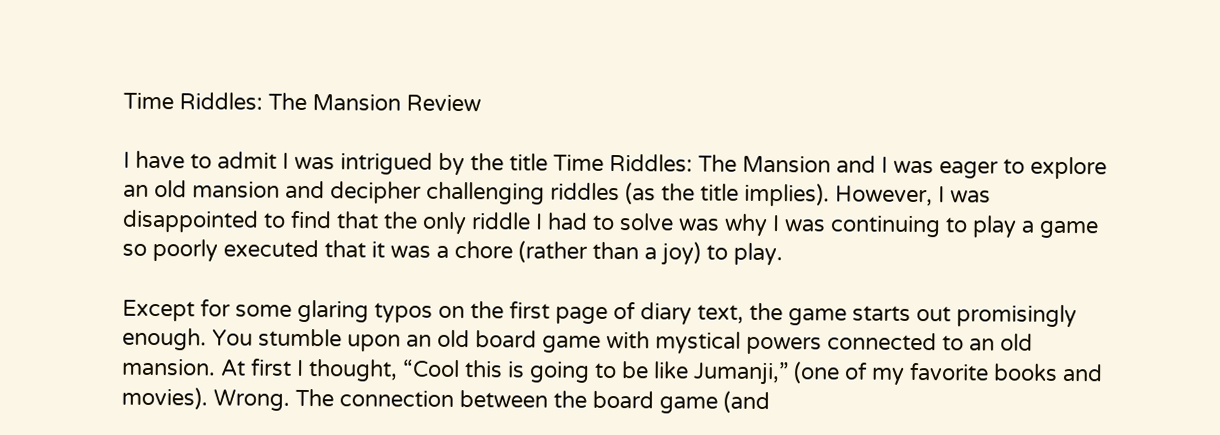Time Riddles: The Mansion Review

I have to admit I was intrigued by the title Time Riddles: The Mansion and I was eager to explore an old mansion and decipher challenging riddles (as the title implies). However, I was disappointed to find that the only riddle I had to solve was why I was continuing to play a game so poorly executed that it was a chore (rather than a joy) to play.

Except for some glaring typos on the first page of diary text, the game starts out promisingly enough. You stumble upon an old board game with mystical powers connected to an old mansion. At first I thought, “Cool this is going to be like Jumanji,” (one of my favorite books and movies). Wrong. The connection between the board game (and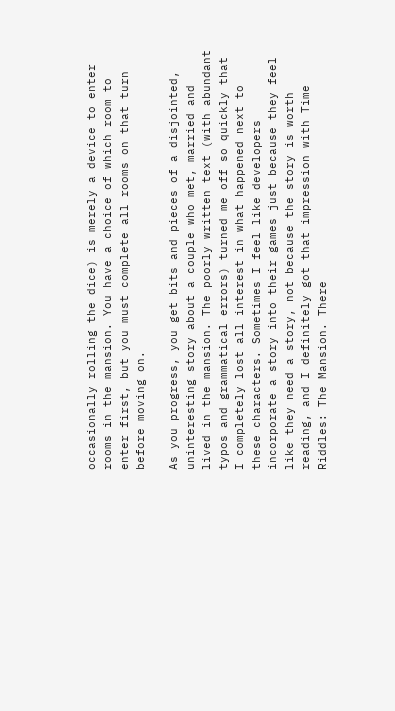occasionally rolling the dice) is merely a device to enter rooms in the mansion. You have a choice of which room to enter first, but you must complete all rooms on that turn before moving on.

As you progress, you get bits and pieces of a disjointed, uninteresting story about a couple who met, married and lived in the mansion. The poorly written text (with abundant typos and grammatical errors) turned me off so quickly that I completely lost all interest in what happened next to these characters. Sometimes I feel like developers incorporate a story into their games just because they feel like they need a story, not because the story is worth reading, and I definitely got that impression with Time Riddles: The Mansion. There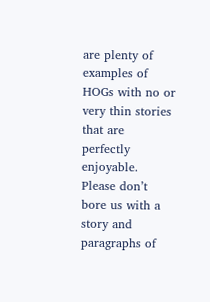are plenty of examples of HOGs with no or very thin stories that are perfectly enjoyable. Please don’t bore us with a story and paragraphs of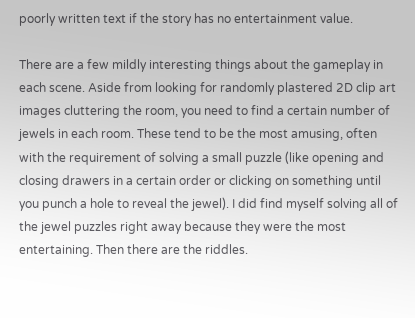poorly written text if the story has no entertainment value.

There are a few mildly interesting things about the gameplay in each scene. Aside from looking for randomly plastered 2D clip art images cluttering the room, you need to find a certain number of jewels in each room. These tend to be the most amusing, often with the requirement of solving a small puzzle (like opening and closing drawers in a certain order or clicking on something until you punch a hole to reveal the jewel). I did find myself solving all of the jewel puzzles right away because they were the most entertaining. Then there are the riddles.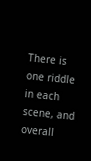There is one riddle in each scene, and overall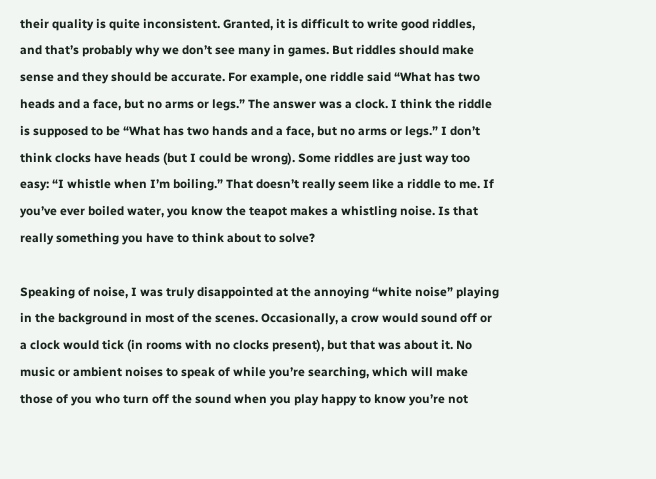their quality is quite inconsistent. Granted, it is difficult to write good riddles, and that’s probably why we don’t see many in games. But riddles should make sense and they should be accurate. For example, one riddle said “What has two heads and a face, but no arms or legs.” The answer was a clock. I think the riddle is supposed to be “What has two hands and a face, but no arms or legs.” I don’t think clocks have heads (but I could be wrong). Some riddles are just way too easy: “I whistle when I’m boiling.” That doesn’t really seem like a riddle to me. If you’ve ever boiled water, you know the teapot makes a whistling noise. Is that really something you have to think about to solve?

Speaking of noise, I was truly disappointed at the annoying “white noise” playing in the background in most of the scenes. Occasionally, a crow would sound off or a clock would tick (in rooms with no clocks present), but that was about it. No music or ambient noises to speak of while you’re searching, which will make those of you who turn off the sound when you play happy to know you’re not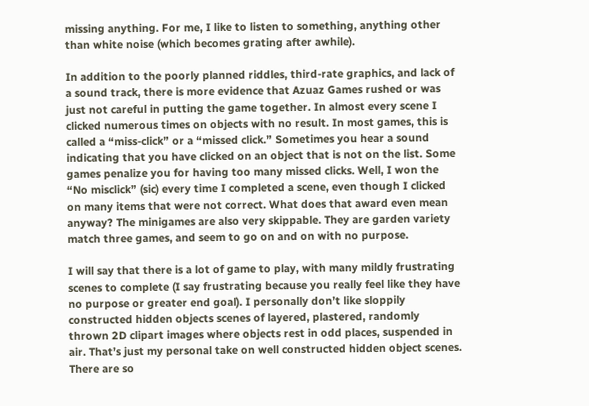missing anything. For me, I like to listen to something, anything other than white noise (which becomes grating after awhile).

In addition to the poorly planned riddles, third-rate graphics, and lack of a sound track, there is more evidence that Azuaz Games rushed or was just not careful in putting the game together. In almost every scene I clicked numerous times on objects with no result. In most games, this is called a “miss-click” or a “missed click.” Sometimes you hear a sound indicating that you have clicked on an object that is not on the list. Some games penalize you for having too many missed clicks. Well, I won the “No misclick” (sic) every time I completed a scene, even though I clicked on many items that were not correct. What does that award even mean anyway? The minigames are also very skippable. They are garden variety match three games, and seem to go on and on with no purpose.

I will say that there is a lot of game to play, with many mildly frustrating scenes to complete (I say frustrating because you really feel like they have no purpose or greater end goal). I personally don’t like sloppily constructed hidden objects scenes of layered, plastered, randomly thrown 2D clipart images where objects rest in odd places, suspended in air. That’s just my personal take on well constructed hidden object scenes. There are so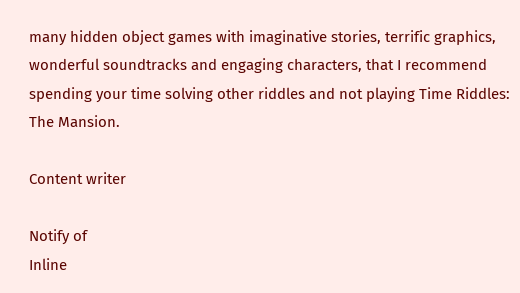many hidden object games with imaginative stories, terrific graphics, wonderful soundtracks and engaging characters, that I recommend spending your time solving other riddles and not playing Time Riddles: The Mansion.

Content writer

Notify of
Inline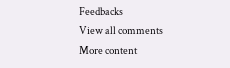Feedbacks
View all comments
More content